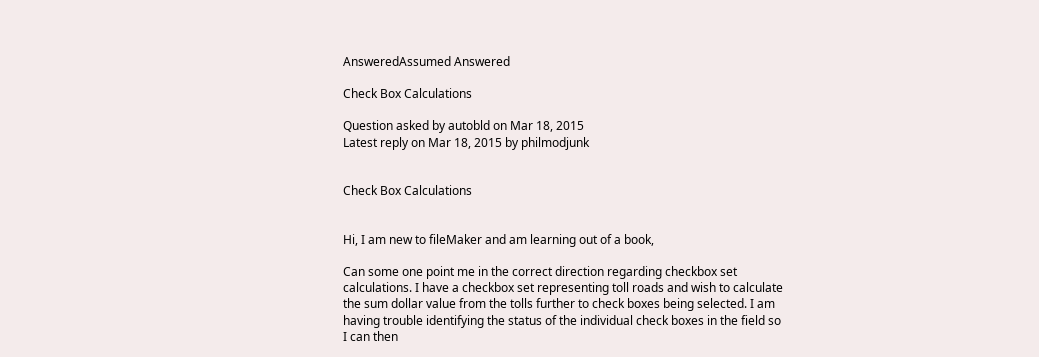AnsweredAssumed Answered

Check Box Calculations

Question asked by autobld on Mar 18, 2015
Latest reply on Mar 18, 2015 by philmodjunk


Check Box Calculations


Hi, I am new to fileMaker and am learning out of a book,

Can some one point me in the correct direction regarding checkbox set calculations. I have a checkbox set representing toll roads and wish to calculate the sum dollar value from the tolls further to check boxes being selected. I am having trouble identifying the status of the individual check boxes in the field so I can then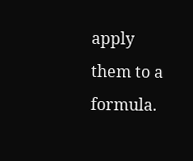apply them to a formula.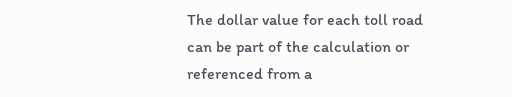The dollar value for each toll road can be part of the calculation or referenced from a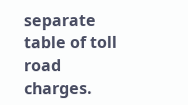separate table of toll road charges.